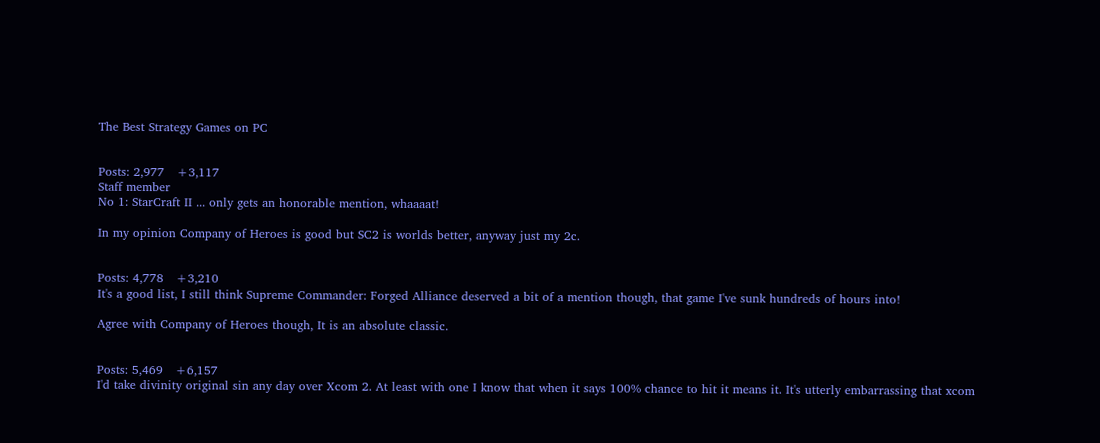The Best Strategy Games on PC


Posts: 2,977   +3,117
Staff member
No 1: StarCraft II ... only gets an honorable mention, whaaaat!

In my opinion Company of Heroes is good but SC2 is worlds better, anyway just my 2c.


Posts: 4,778   +3,210
It's a good list, I still think Supreme Commander: Forged Alliance deserved a bit of a mention though, that game I've sunk hundreds of hours into!

Agree with Company of Heroes though, It is an absolute classic.


Posts: 5,469   +6,157
I'd take divinity original sin any day over Xcom 2. At least with one I know that when it says 100% chance to hit it means it. It's utterly embarrassing that xcom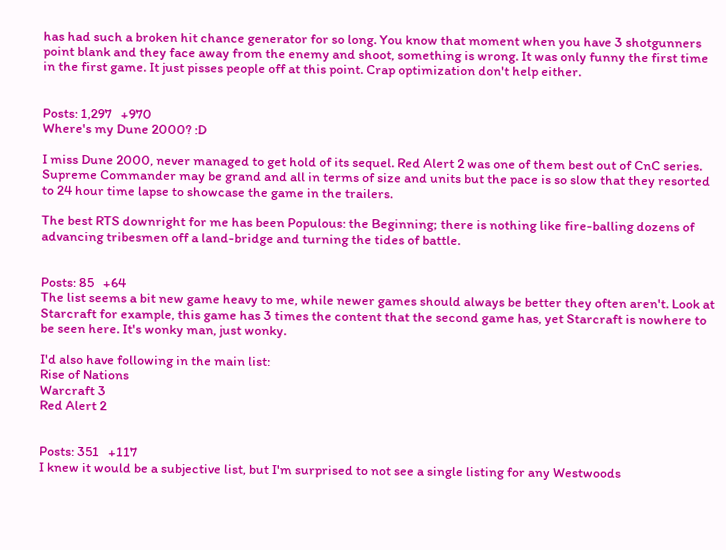has had such a broken hit chance generator for so long. You know that moment when you have 3 shotgunners point blank and they face away from the enemy and shoot, something is wrong. It was only funny the first time in the first game. It just pisses people off at this point. Crap optimization don't help either.


Posts: 1,297   +970
Where's my Dune 2000? :D

I miss Dune 2000, never managed to get hold of its sequel. Red Alert 2 was one of them best out of CnC series. Supreme Commander may be grand and all in terms of size and units but the pace is so slow that they resorted to 24 hour time lapse to showcase the game in the trailers.

The best RTS downright for me has been Populous: the Beginning; there is nothing like fire-balling dozens of advancing tribesmen off a land-bridge and turning the tides of battle.


Posts: 85   +64
The list seems a bit new game heavy to me, while newer games should always be better they often aren't. Look at Starcraft for example, this game has 3 times the content that the second game has, yet Starcraft is nowhere to be seen here. It's wonky man, just wonky.

I'd also have following in the main list:
Rise of Nations
Warcraft 3
Red Alert 2


Posts: 351   +117
I knew it would be a subjective list, but I'm surprised to not see a single listing for any Westwoods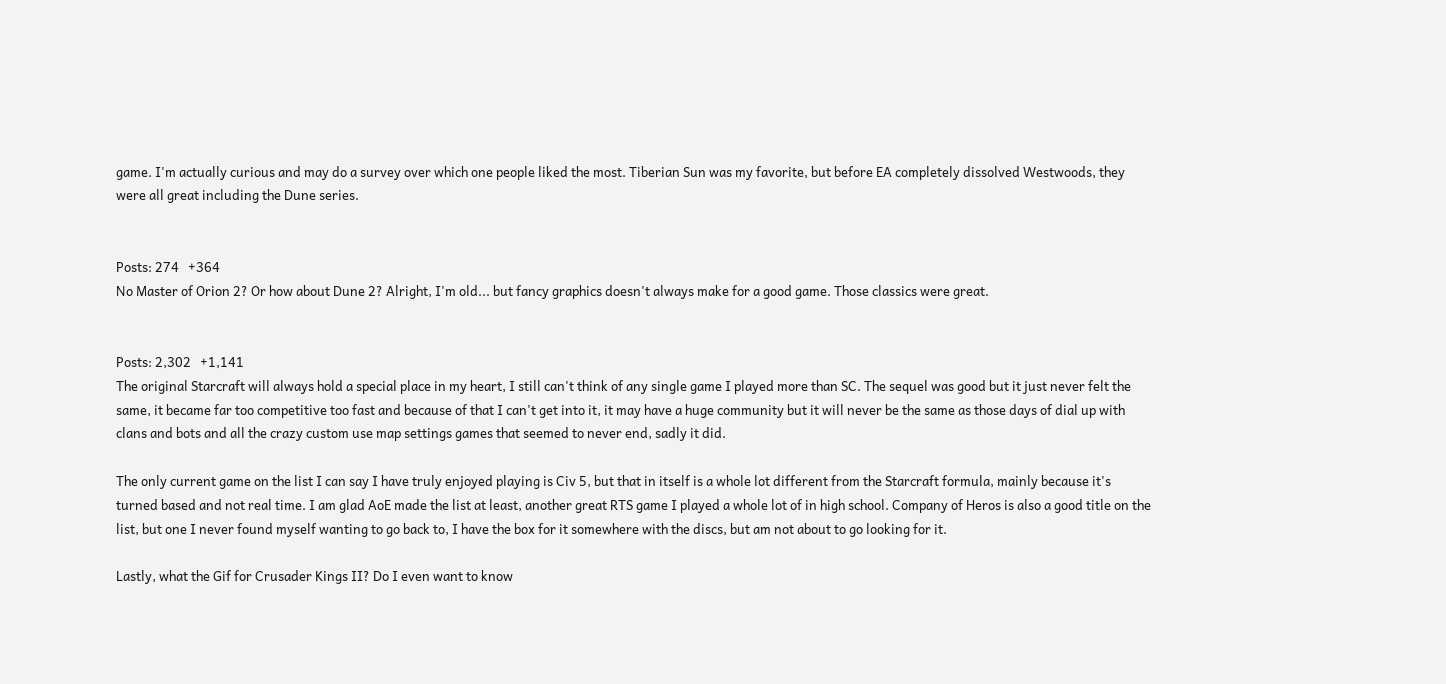game. I'm actually curious and may do a survey over which one people liked the most. Tiberian Sun was my favorite, but before EA completely dissolved Westwoods, they were all great including the Dune series.


Posts: 274   +364
No Master of Orion 2? Or how about Dune 2? Alright, I'm old... but fancy graphics doesn't always make for a good game. Those classics were great.


Posts: 2,302   +1,141
The original Starcraft will always hold a special place in my heart, I still can't think of any single game I played more than SC. The sequel was good but it just never felt the same, it became far too competitive too fast and because of that I can't get into it, it may have a huge community but it will never be the same as those days of dial up with clans and bots and all the crazy custom use map settings games that seemed to never end, sadly it did.

The only current game on the list I can say I have truly enjoyed playing is Civ 5, but that in itself is a whole lot different from the Starcraft formula, mainly because it's turned based and not real time. I am glad AoE made the list at least, another great RTS game I played a whole lot of in high school. Company of Heros is also a good title on the list, but one I never found myself wanting to go back to, I have the box for it somewhere with the discs, but am not about to go looking for it.

Lastly, what the Gif for Crusader Kings II? Do I even want to know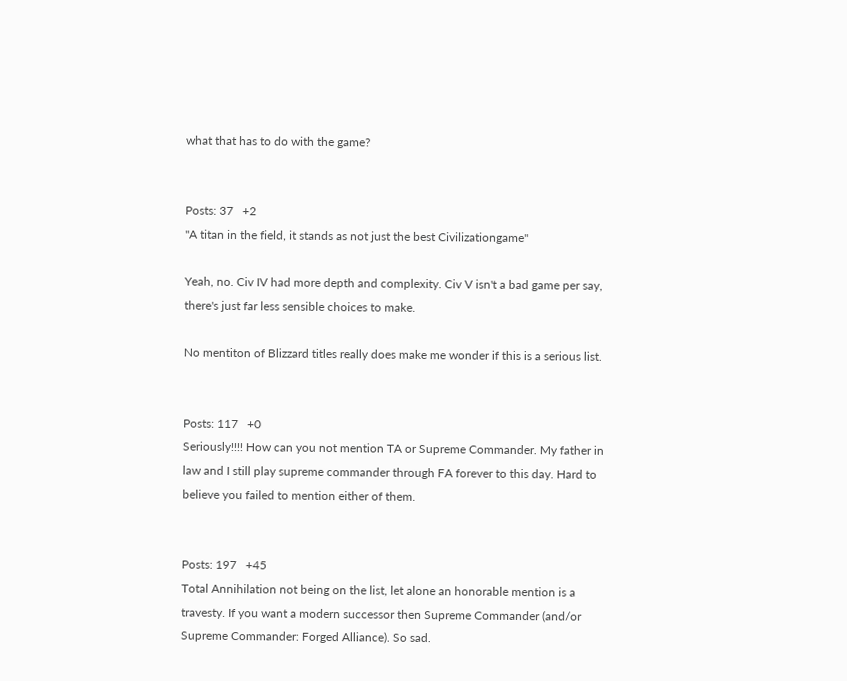what that has to do with the game?


Posts: 37   +2
"A titan in the field, it stands as not just the best Civilizationgame"

Yeah, no. Civ IV had more depth and complexity. Civ V isn't a bad game per say, there's just far less sensible choices to make.

No mentiton of Blizzard titles really does make me wonder if this is a serious list.


Posts: 117   +0
Seriously!!!! How can you not mention TA or Supreme Commander. My father in law and I still play supreme commander through FA forever to this day. Hard to believe you failed to mention either of them.


Posts: 197   +45
Total Annihilation not being on the list, let alone an honorable mention is a travesty. If you want a modern successor then Supreme Commander (and/or Supreme Commander: Forged Alliance). So sad.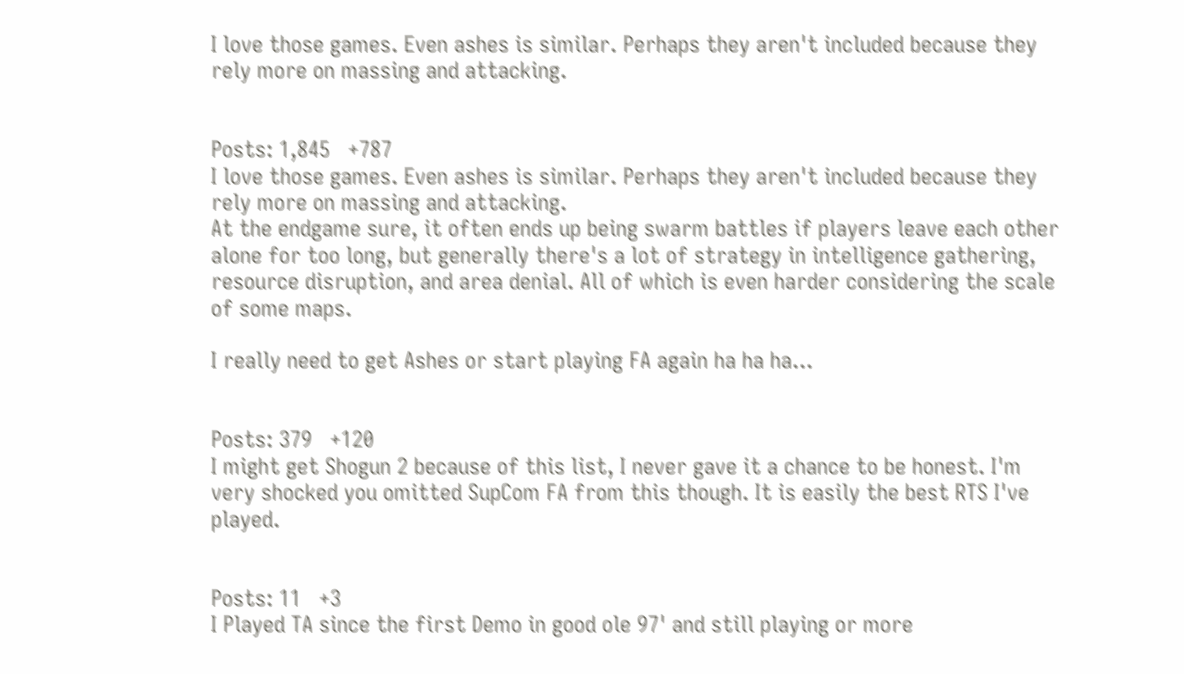I love those games. Even ashes is similar. Perhaps they aren't included because they rely more on massing and attacking.


Posts: 1,845   +787
I love those games. Even ashes is similar. Perhaps they aren't included because they rely more on massing and attacking.
At the endgame sure, it often ends up being swarm battles if players leave each other alone for too long, but generally there's a lot of strategy in intelligence gathering, resource disruption, and area denial. All of which is even harder considering the scale of some maps.

I really need to get Ashes or start playing FA again ha ha ha...


Posts: 379   +120
I might get Shogun 2 because of this list, I never gave it a chance to be honest. I'm very shocked you omitted SupCom FA from this though. It is easily the best RTS I've played.


Posts: 11   +3
I Played TA since the first Demo in good ole 97' and still playing or more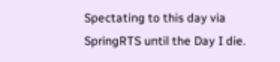Spectating to this day via SpringRTS until the Day I die.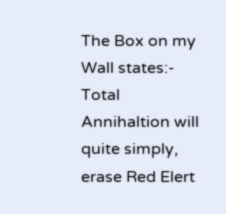The Box on my Wall states:- Total Annihaltion will quite simply, erase Red Elert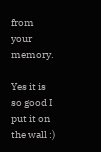from your memory.

Yes it is so good I put it on the wall :)